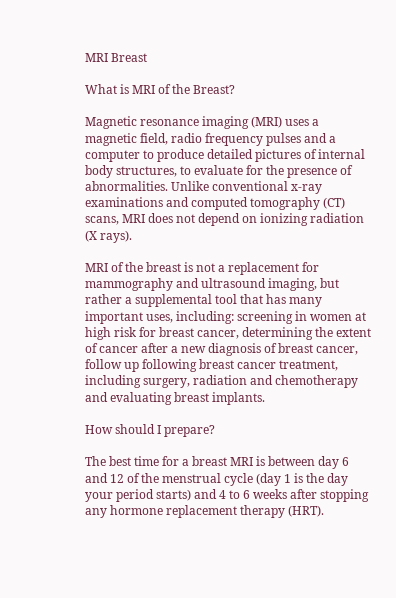MRI Breast

What is MRI of the Breast?

Magnetic resonance imaging (MRI) uses a magnetic field, radio frequency pulses and a computer to produce detailed pictures of internal body structures, to evaluate for the presence of abnormalities. Unlike conventional x-ray examinations and computed tomography (CT) scans, MRI does not depend on ionizing radiation (X rays).

MRI of the breast is not a replacement for mammography and ultrasound imaging, but rather a supplemental tool that has many important uses, including: screening in women at high risk for breast cancer, determining the extent of cancer after a new diagnosis of breast cancer, follow up following breast cancer treatment, including surgery, radiation and chemotherapy and evaluating breast implants.

How should I prepare?

The best time for a breast MRI is between day 6 and 12 of the menstrual cycle (day 1 is the day your period starts) and 4 to 6 weeks after stopping any hormone replacement therapy (HRT).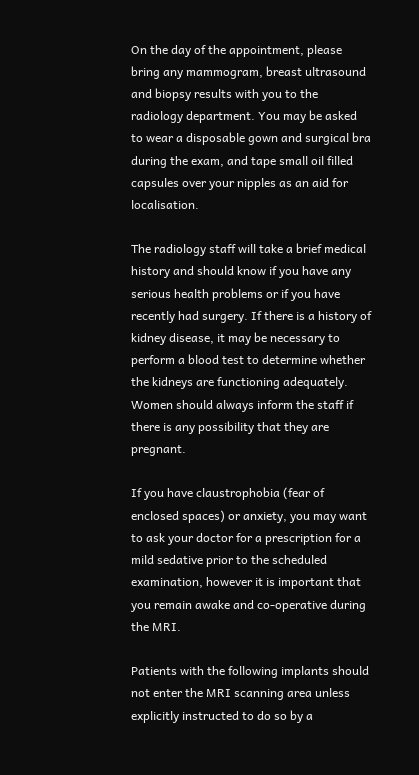On the day of the appointment, please bring any mammogram, breast ultrasound and biopsy results with you to the radiology department. You may be asked to wear a disposable gown and surgical bra during the exam, and tape small oil filled capsules over your nipples as an aid for localisation.

The radiology staff will take a brief medical history and should know if you have any serious health problems or if you have recently had surgery. If there is a history of kidney disease, it may be necessary to perform a blood test to determine whether the kidneys are functioning adequately. Women should always inform the staff if there is any possibility that they are pregnant.

If you have claustrophobia (fear of enclosed spaces) or anxiety, you may want to ask your doctor for a prescription for a mild sedative prior to the scheduled examination, however it is important that you remain awake and co-operative during the MRI.

Patients with the following implants should not enter the MRI scanning area unless explicitly instructed to do so by a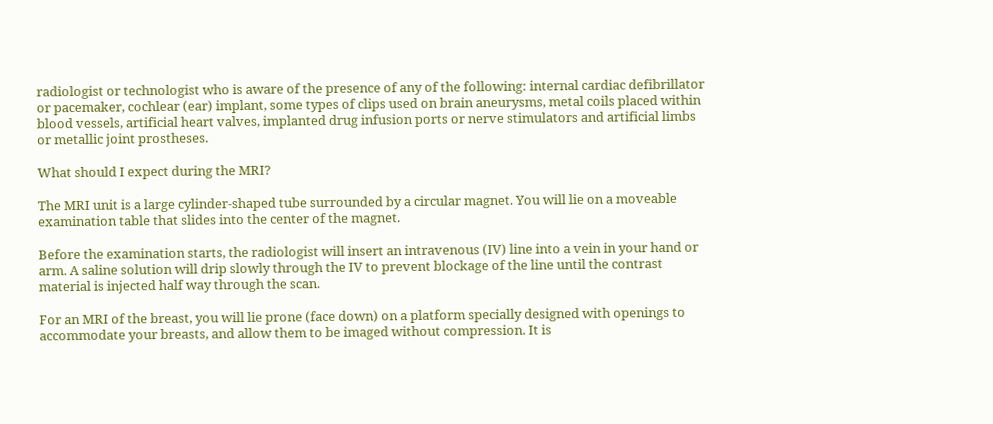radiologist or technologist who is aware of the presence of any of the following: internal cardiac defibrillator or pacemaker, cochlear (ear) implant, some types of clips used on brain aneurysms, metal coils placed within blood vessels, artificial heart valves, implanted drug infusion ports or nerve stimulators and artificial limbs or metallic joint prostheses.

What should I expect during the MRI?

The MRI unit is a large cylinder-shaped tube surrounded by a circular magnet. You will lie on a moveable examination table that slides into the center of the magnet.

Before the examination starts, the radiologist will insert an intravenous (IV) line into a vein in your hand or arm. A saline solution will drip slowly through the IV to prevent blockage of the line until the contrast material is injected half way through the scan.

For an MRI of the breast, you will lie prone (face down) on a platform specially designed with openings to accommodate your breasts, and allow them to be imaged without compression. It is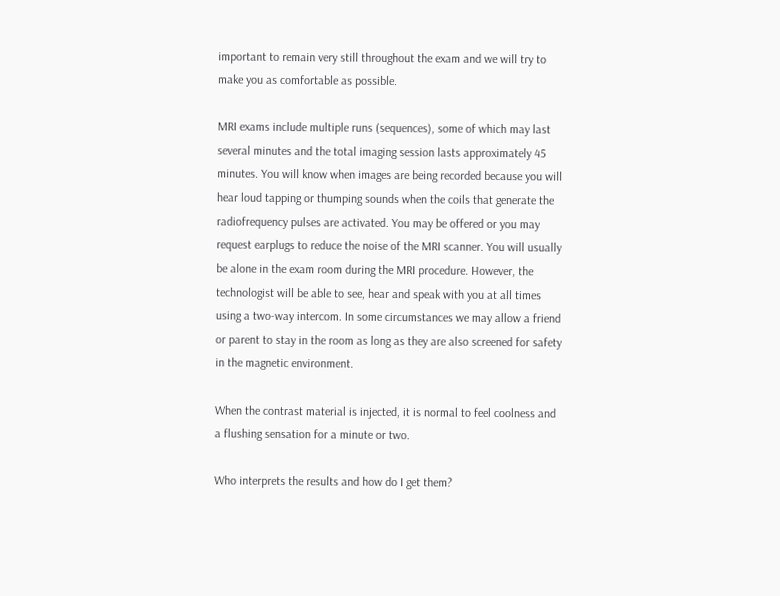important to remain very still throughout the exam and we will try to make you as comfortable as possible.

MRI exams include multiple runs (sequences), some of which may last several minutes and the total imaging session lasts approximately 45 minutes. You will know when images are being recorded because you will hear loud tapping or thumping sounds when the coils that generate the radiofrequency pulses are activated. You may be offered or you may request earplugs to reduce the noise of the MRI scanner. You will usually be alone in the exam room during the MRI procedure. However, the technologist will be able to see, hear and speak with you at all times using a two-way intercom. In some circumstances we may allow a friend or parent to stay in the room as long as they are also screened for safety in the magnetic environment.

When the contrast material is injected, it is normal to feel coolness and a flushing sensation for a minute or two.

Who interprets the results and how do I get them?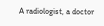A radiologist, a doctor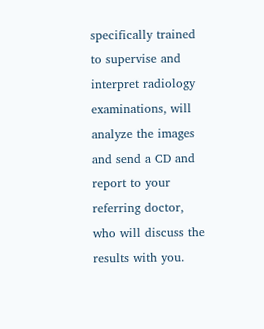specifically trained to supervise and interpret radiology examinations, will analyze the images and send a CD and report to your referring doctor, who will discuss the results with you.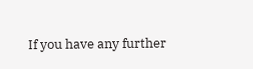If you have any further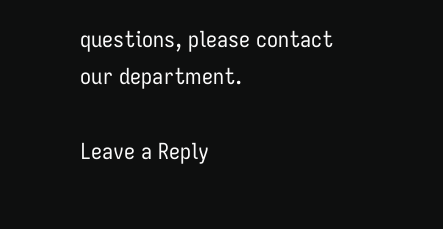questions, please contact our department.

Leave a Reply